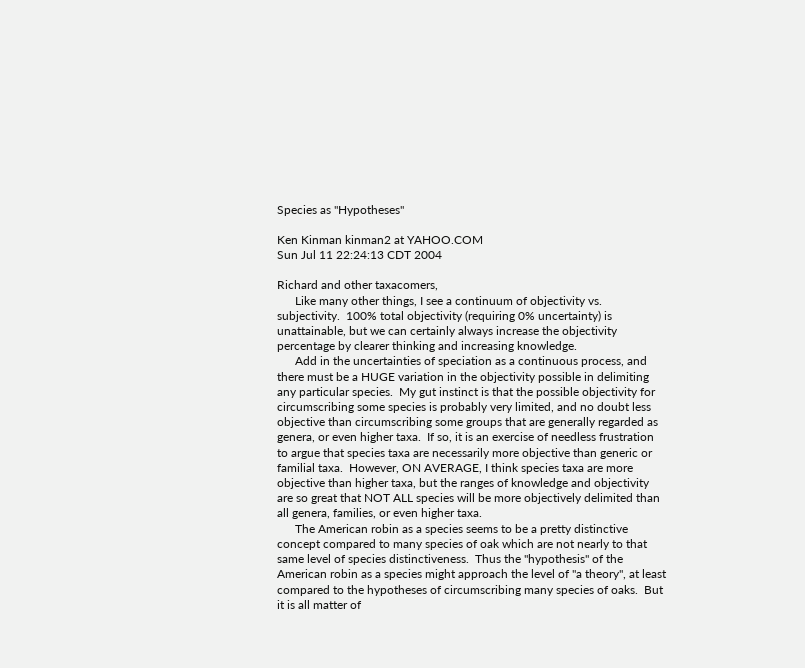Species as "Hypotheses"

Ken Kinman kinman2 at YAHOO.COM
Sun Jul 11 22:24:13 CDT 2004

Richard and other taxacomers,
      Like many other things, I see a continuum of objectivity vs. subjectivity.  100% total objectivity (requiring 0% uncertainty) is unattainable, but we can certainly always increase the objectivity percentage by clearer thinking and increasing knowledge.
      Add in the uncertainties of speciation as a continuous process, and there must be a HUGE variation in the objectivity possible in delimiting any particular species.  My gut instinct is that the possible objectivity for circumscribing some species is probably very limited, and no doubt less objective than circumscribing some groups that are generally regarded as genera, or even higher taxa.  If so, it is an exercise of needless frustration to argue that species taxa are necessarily more objective than generic or familial taxa.  However, ON AVERAGE, I think species taxa are more objective than higher taxa, but the ranges of knowledge and objectivity are so great that NOT ALL species will be more objectively delimited than all genera, families, or even higher taxa.
      The American robin as a species seems to be a pretty distinctive concept compared to many species of oak which are not nearly to that same level of species distinctiveness.  Thus the "hypothesis" of the American robin as a species might approach the level of "a theory", at least compared to the hypotheses of circumscribing many species of oaks.  But it is all matter of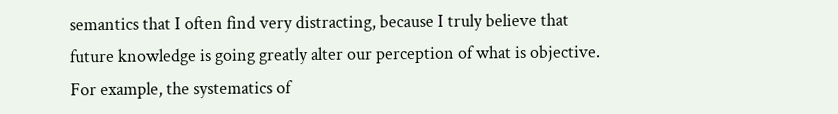semantics that I often find very distracting, because I truly believe that future knowledge is going greatly alter our perception of what is objective.  For example, the systematics of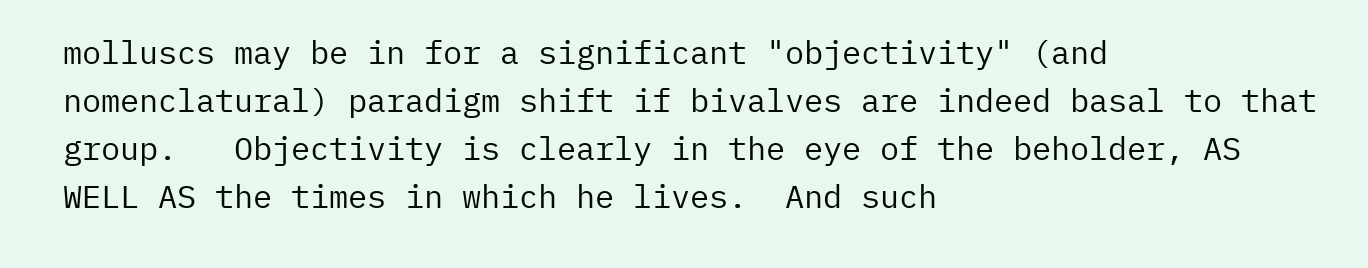molluscs may be in for a significant "objectivity" (and nomenclatural) paradigm shift if bivalves are indeed basal to that group.   Objectivity is clearly in the eye of the beholder, AS WELL AS the times in which he lives.  And such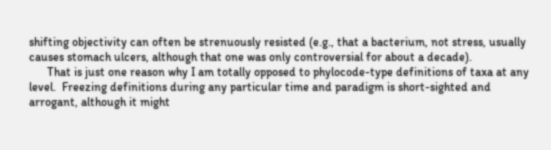shifting objectivity can often be strenuously resisted (e.g., that a bacterium, not stress, usually causes stomach ulcers, although that one was only controversial for about a decade).
      That is just one reason why I am totally opposed to phylocode-type definitions of taxa at any level.  Freezing definitions during any particular time and paradigm is short-sighted and arrogant, although it might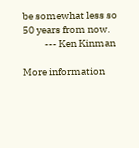be somewhat less so 50 years from now.
           --- Ken Kinman

More information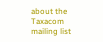about the Taxacom mailing list